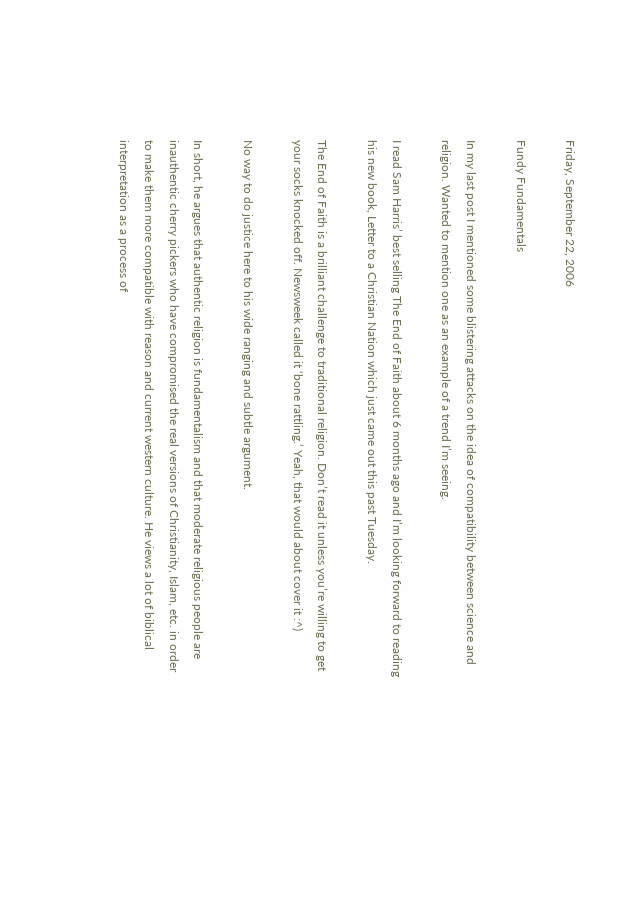Friday, September 22, 2006

Fundy Fundamentals

In my last post I mentioned some blistering attacks on the idea of compatibility between science and religion. Wanted to mention one as an example of a trend I’m seeing.

I read Sam Harris’ best selling The End of Faith about 6 months ago and I’m looking forward to reading his new book, Letter to a Christian Nation which just came out this past Tuesday.

The End of Faith is a brilliant challenge to traditional religion. Don’t read it unless you’re willing to get your socks knocked off. Newsweek called it ‘bone rattling.’ Yeah, that would about cover it :^)

No way to do justice here to his wide ranging and subtle argument.

In short, he argues that authentic religion is fundamentalism and that moderate religious people are inauthentic cherry pickers who have compromised the real versions of Christianity, Islam, etc. in order to make them more compatible with reason and current western culture. He views a lot of biblical interpretation as a process of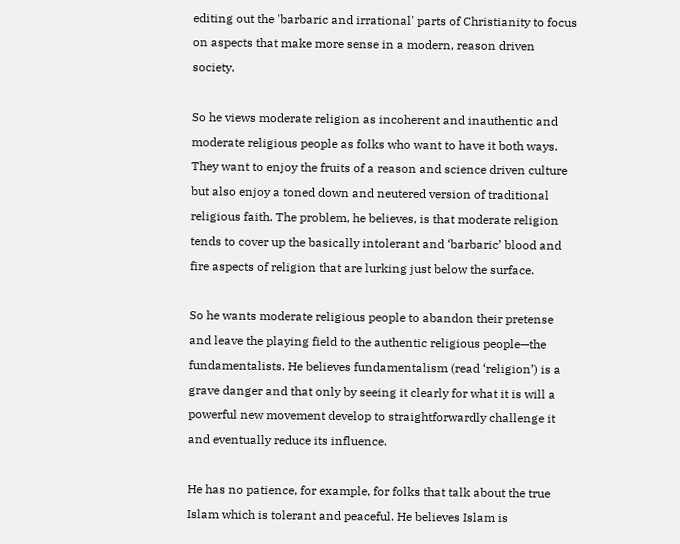editing out the 'barbaric and irrational' parts of Christianity to focus on aspects that make more sense in a modern, reason driven society.

So he views moderate religion as incoherent and inauthentic and moderate religious people as folks who want to have it both ways. They want to enjoy the fruits of a reason and science driven culture but also enjoy a toned down and neutered version of traditional religious faith. The problem, he believes, is that moderate religion tends to cover up the basically intolerant and ‘barbaric’ blood and fire aspects of religion that are lurking just below the surface.

So he wants moderate religious people to abandon their pretense and leave the playing field to the authentic religious people—the fundamentalists. He believes fundamentalism (read ‘religion’) is a grave danger and that only by seeing it clearly for what it is will a powerful new movement develop to straightforwardly challenge it and eventually reduce its influence.

He has no patience, for example, for folks that talk about the true Islam which is tolerant and peaceful. He believes Islam is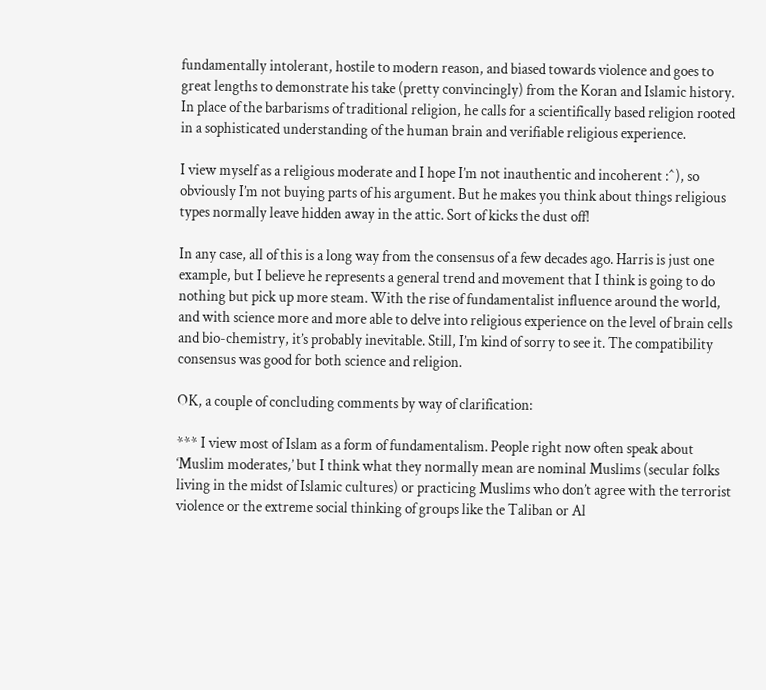fundamentally intolerant, hostile to modern reason, and biased towards violence and goes to great lengths to demonstrate his take (pretty convincingly) from the Koran and Islamic history. In place of the barbarisms of traditional religion, he calls for a scientifically based religion rooted in a sophisticated understanding of the human brain and verifiable religious experience.

I view myself as a religious moderate and I hope I’m not inauthentic and incoherent :^), so obviously I’m not buying parts of his argument. But he makes you think about things religious types normally leave hidden away in the attic. Sort of kicks the dust off!

In any case, all of this is a long way from the consensus of a few decades ago. Harris is just one example, but I believe he represents a general trend and movement that I think is going to do nothing but pick up more steam. With the rise of fundamentalist influence around the world, and with science more and more able to delve into religious experience on the level of brain cells and bio-chemistry, it’s probably inevitable. Still, I’m kind of sorry to see it. The compatibility consensus was good for both science and religion.

OK, a couple of concluding comments by way of clarification:

*** I view most of Islam as a form of fundamentalism. People right now often speak about ‘Muslim moderates,’ but I think what they normally mean are nominal Muslims (secular folks living in the midst of Islamic cultures) or practicing Muslims who don’t agree with the terrorist violence or the extreme social thinking of groups like the Taliban or Al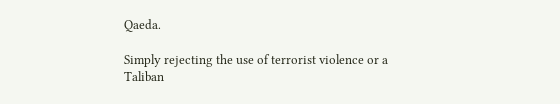Qaeda.

Simply rejecting the use of terrorist violence or a Taliban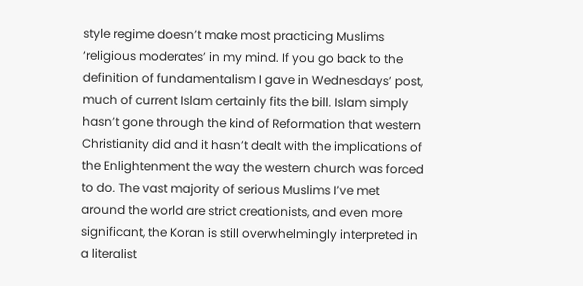style regime doesn’t make most practicing Muslims ‘religious moderates’ in my mind. If you go back to the definition of fundamentalism I gave in Wednesdays’ post, much of current Islam certainly fits the bill. Islam simply hasn’t gone through the kind of Reformation that western Christianity did and it hasn’t dealt with the implications of the Enlightenment the way the western church was forced to do. The vast majority of serious Muslims I’ve met around the world are strict creationists, and even more significant, the Koran is still overwhelmingly interpreted in a literalist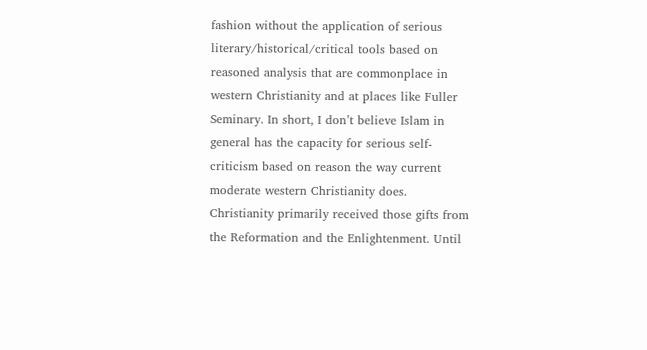fashion without the application of serious literary/historical/critical tools based on reasoned analysis that are commonplace in western Christianity and at places like Fuller Seminary. In short, I don’t believe Islam in general has the capacity for serious self-criticism based on reason the way current moderate western Christianity does. Christianity primarily received those gifts from the Reformation and the Enlightenment. Until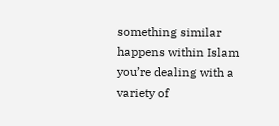something similar happens within Islam you’re dealing with a variety of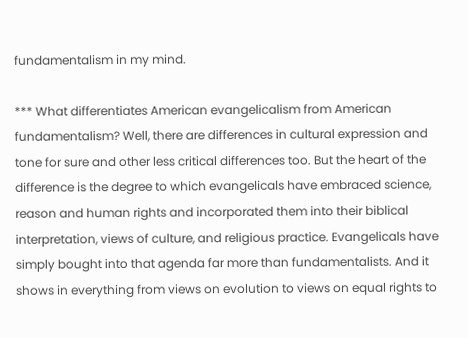fundamentalism in my mind.

*** What differentiates American evangelicalism from American fundamentalism? Well, there are differences in cultural expression and tone for sure and other less critical differences too. But the heart of the difference is the degree to which evangelicals have embraced science, reason and human rights and incorporated them into their biblical interpretation, views of culture, and religious practice. Evangelicals have simply bought into that agenda far more than fundamentalists. And it shows in everything from views on evolution to views on equal rights to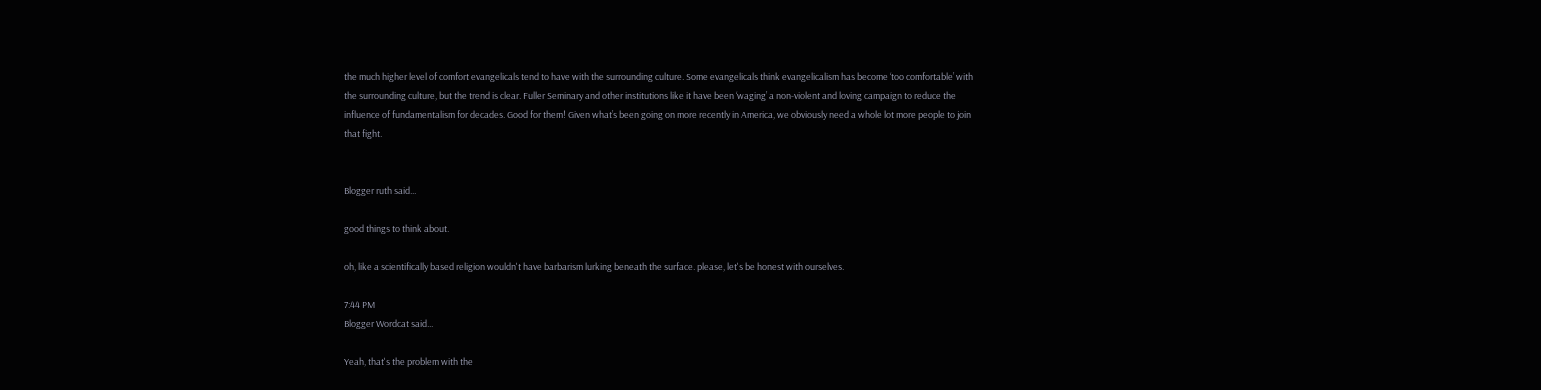the much higher level of comfort evangelicals tend to have with the surrounding culture. Some evangelicals think evangelicalism has become ‘too comfortable’ with the surrounding culture, but the trend is clear. Fuller Seminary and other institutions like it have been ‘waging’ a non-violent and loving campaign to reduce the influence of fundamentalism for decades. Good for them! Given what’s been going on more recently in America, we obviously need a whole lot more people to join that fight.


Blogger ruth said...

good things to think about.

oh, like a scientifically based religion wouldn't have barbarism lurking beneath the surface. please, let's be honest with ourselves.

7:44 PM
Blogger Wordcat said...

Yeah, that's the problem with the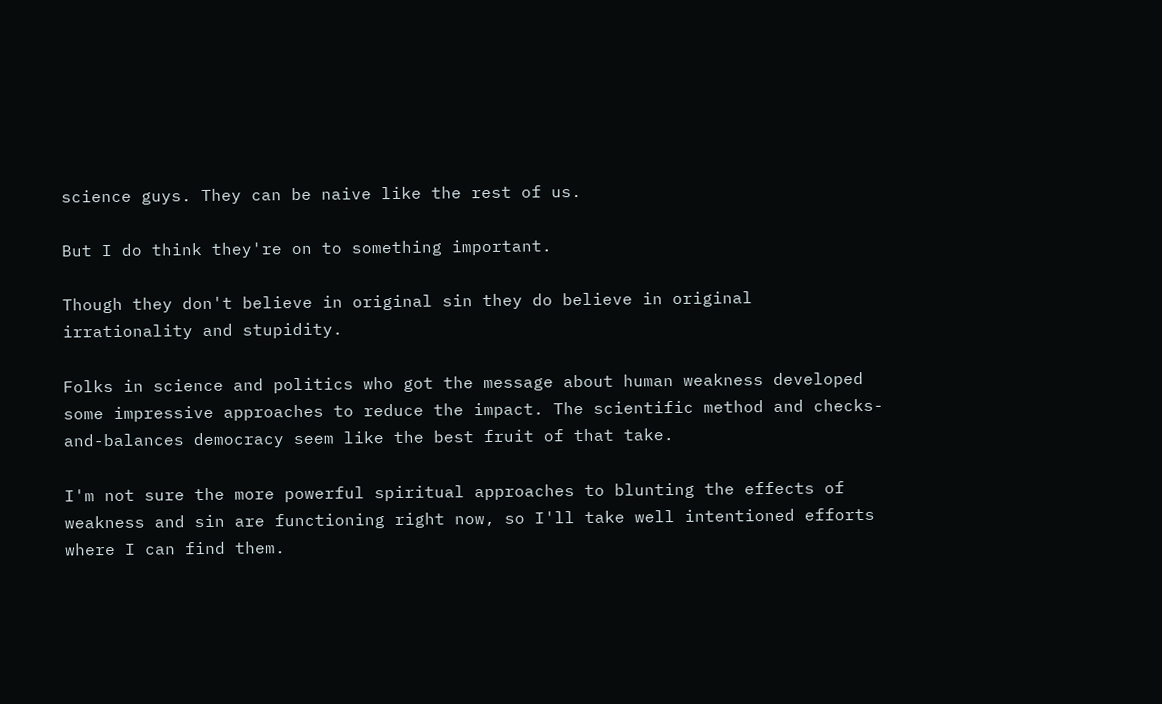science guys. They can be naive like the rest of us.

But I do think they're on to something important.

Though they don't believe in original sin they do believe in original irrationality and stupidity.

Folks in science and politics who got the message about human weakness developed some impressive approaches to reduce the impact. The scientific method and checks-and-balances democracy seem like the best fruit of that take.

I'm not sure the more powerful spiritual approaches to blunting the effects of weakness and sin are functioning right now, so I'll take well intentioned efforts where I can find them.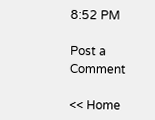8:52 PM

Post a Comment

<< Home